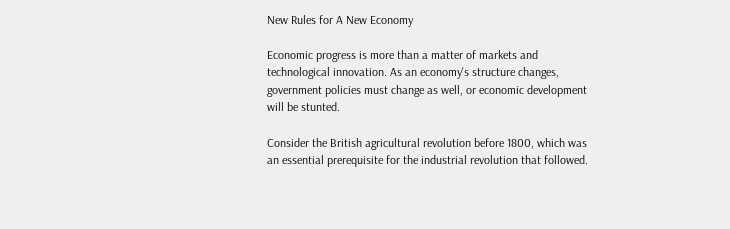New Rules for A New Economy

Economic progress is more than a matter of markets and technological innovation. As an economy's structure changes, government policies must change as well, or economic development will be stunted.

Consider the British agricultural revolution before 1800, which was an essential prerequisite for the industrial revolution that followed.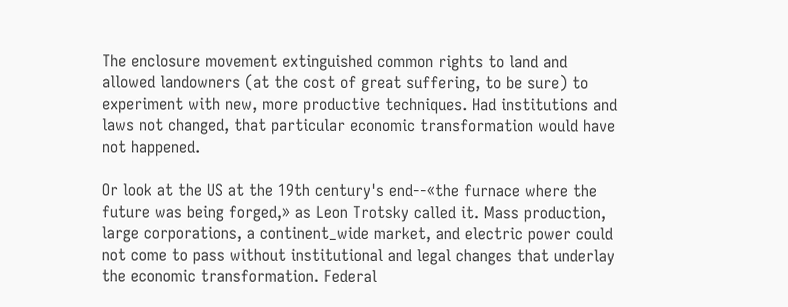The enclosure movement extinguished common rights to land and allowed landowners (at the cost of great suffering, to be sure) to experiment with new, more productive techniques. Had institutions and laws not changed, that particular economic transformation would have not happened.

Or look at the US at the 19th century's end--«the furnace where the future was being forged,» as Leon Trotsky called it. Mass production, large corporations, a continent_wide market, and electric power could not come to pass without institutional and legal changes that underlay the economic transformation. Federal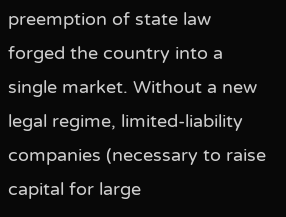preemption of state law forged the country into a single market. Without a new legal regime, limited-liability companies (necessary to raise capital for large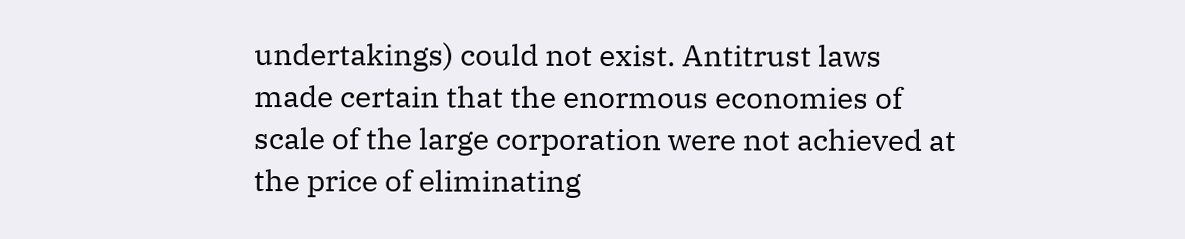undertakings) could not exist. Antitrust laws made certain that the enormous economies of scale of the large corporation were not achieved at the price of eliminating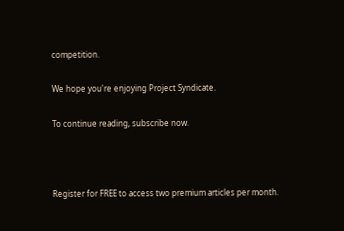competition.

We hope you're enjoying Project Syndicate.

To continue reading, subscribe now.



Register for FREE to access two premium articles per month.